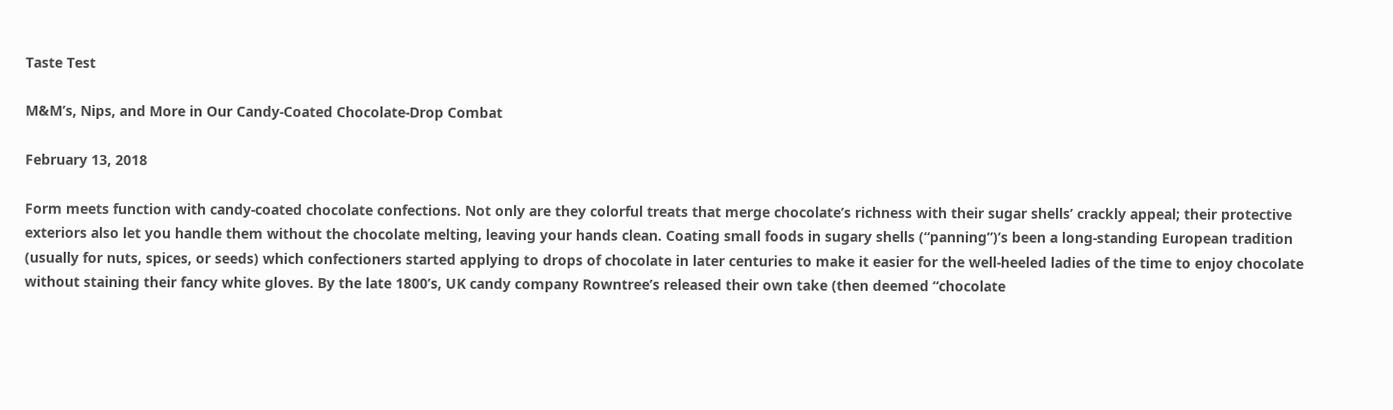Taste Test

M&M’s, Nips, and More in Our Candy-Coated Chocolate-Drop Combat

February 13, 2018

Form meets function with candy-coated chocolate confections. Not only are they colorful treats that merge chocolate’s richness with their sugar shells’ crackly appeal; their protective exteriors also let you handle them without the chocolate melting, leaving your hands clean. Coating small foods in sugary shells (“panning”)’s been a long-standing European tradition (usually for nuts, spices, or seeds) which confectioners started applying to drops of chocolate in later centuries to make it easier for the well-heeled ladies of the time to enjoy chocolate without staining their fancy white gloves. By the late 1800’s, UK candy company Rowntree’s released their own take (then deemed “chocolate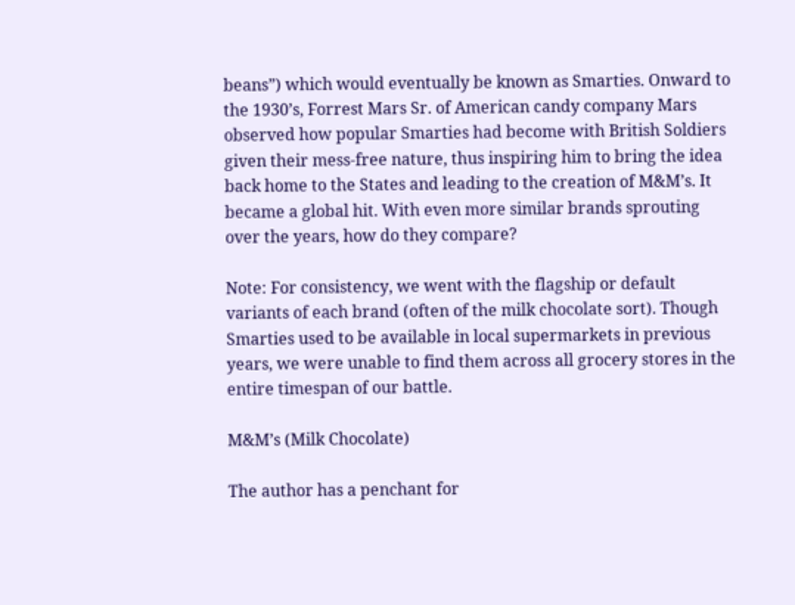beans”) which would eventually be known as Smarties. Onward to the 1930’s, Forrest Mars Sr. of American candy company Mars observed how popular Smarties had become with British Soldiers given their mess-free nature, thus inspiring him to bring the idea back home to the States and leading to the creation of M&M’s. It became a global hit. With even more similar brands sprouting over the years, how do they compare?

Note: For consistency, we went with the flagship or default variants of each brand (often of the milk chocolate sort). Though Smarties used to be available in local supermarkets in previous years, we were unable to find them across all grocery stores in the entire timespan of our battle.

M&M’s (Milk Chocolate)

The author has a penchant for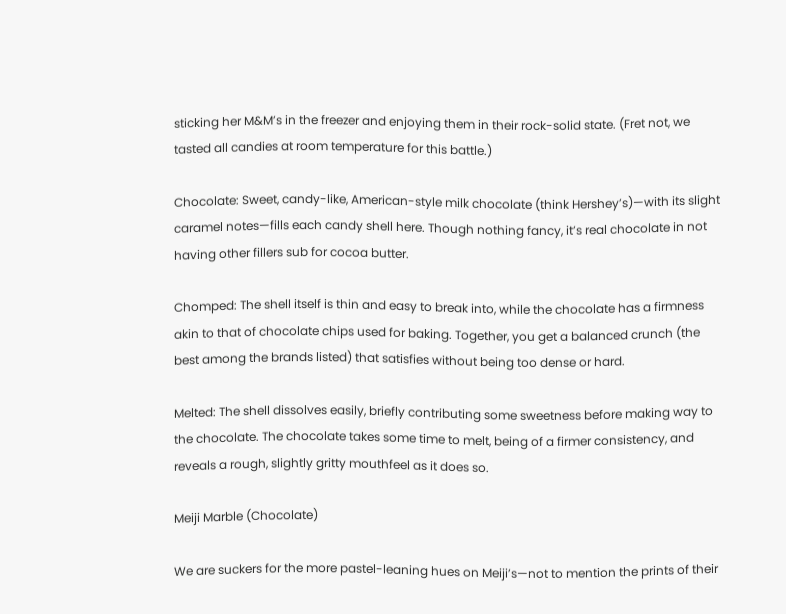sticking her M&M’s in the freezer and enjoying them in their rock-solid state. (Fret not, we tasted all candies at room temperature for this battle.)

Chocolate: Sweet, candy-like, American-style milk chocolate (think Hershey’s)—with its slight caramel notes—fills each candy shell here. Though nothing fancy, it’s real chocolate in not having other fillers sub for cocoa butter.

Chomped: The shell itself is thin and easy to break into, while the chocolate has a firmness akin to that of chocolate chips used for baking. Together, you get a balanced crunch (the best among the brands listed) that satisfies without being too dense or hard.

Melted: The shell dissolves easily, briefly contributing some sweetness before making way to the chocolate. The chocolate takes some time to melt, being of a firmer consistency, and reveals a rough, slightly gritty mouthfeel as it does so.

Meiji Marble (Chocolate)

We are suckers for the more pastel-leaning hues on Meiji’s—not to mention the prints of their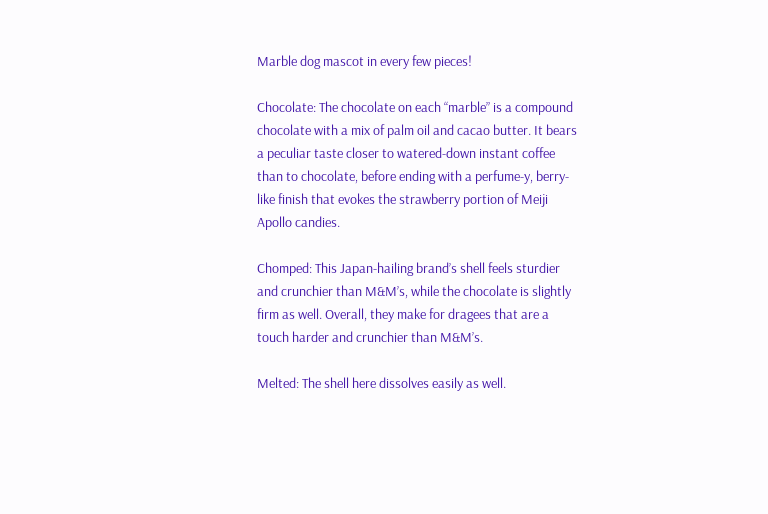Marble dog mascot in every few pieces!

Chocolate: The chocolate on each “marble” is a compound chocolate with a mix of palm oil and cacao butter. It bears a peculiar taste closer to watered-down instant coffee than to chocolate, before ending with a perfume-y, berry-like finish that evokes the strawberry portion of Meiji Apollo candies.

Chomped: This Japan-hailing brand’s shell feels sturdier and crunchier than M&M’s, while the chocolate is slightly firm as well. Overall, they make for dragees that are a touch harder and crunchier than M&M’s.

Melted: The shell here dissolves easily as well.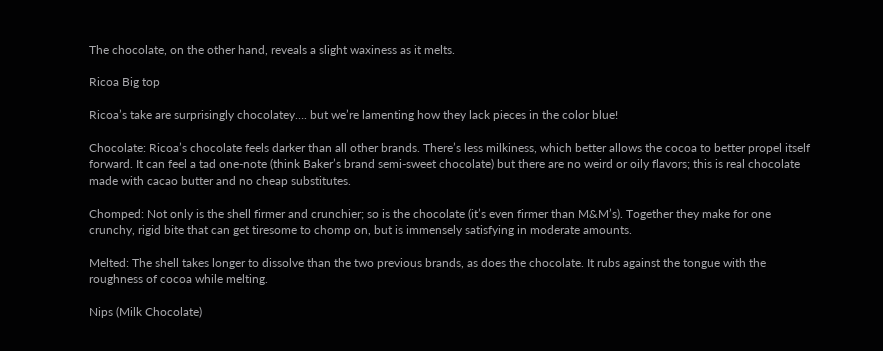The chocolate, on the other hand, reveals a slight waxiness as it melts.

Ricoa Big top

Ricoa’s take are surprisingly chocolatey…. but we’re lamenting how they lack pieces in the color blue!

Chocolate: Ricoa’s chocolate feels darker than all other brands. There’s less milkiness, which better allows the cocoa to better propel itself forward. It can feel a tad one-note (think Baker’s brand semi-sweet chocolate) but there are no weird or oily flavors; this is real chocolate made with cacao butter and no cheap substitutes.

Chomped: Not only is the shell firmer and crunchier; so is the chocolate (it’s even firmer than M&M’s). Together they make for one crunchy, rigid bite that can get tiresome to chomp on, but is immensely satisfying in moderate amounts.

Melted: The shell takes longer to dissolve than the two previous brands, as does the chocolate. It rubs against the tongue with the roughness of cocoa while melting.

Nips (Milk Chocolate)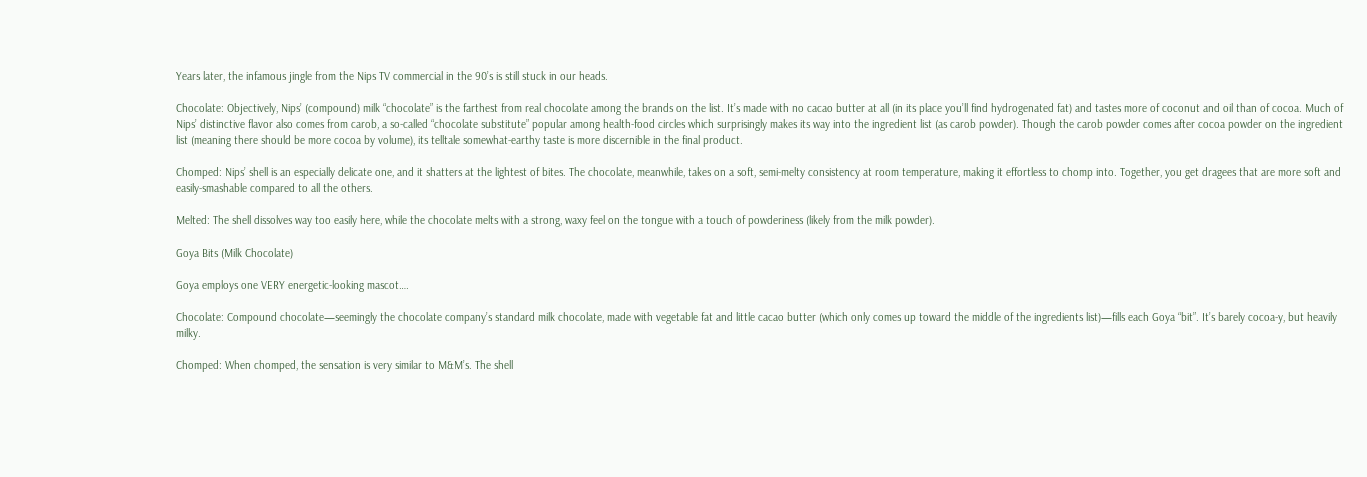Years later, the infamous jingle from the Nips TV commercial in the 90’s is still stuck in our heads.

Chocolate: Objectively, Nips’ (compound) milk “chocolate” is the farthest from real chocolate among the brands on the list. It’s made with no cacao butter at all (in its place you’ll find hydrogenated fat) and tastes more of coconut and oil than of cocoa. Much of Nips’ distinctive flavor also comes from carob, a so-called “chocolate substitute” popular among health-food circles which surprisingly makes its way into the ingredient list (as carob powder). Though the carob powder comes after cocoa powder on the ingredient list (meaning there should be more cocoa by volume), its telltale somewhat-earthy taste is more discernible in the final product.

Chomped: Nips’ shell is an especially delicate one, and it shatters at the lightest of bites. The chocolate, meanwhile, takes on a soft, semi-melty consistency at room temperature, making it effortless to chomp into. Together, you get dragees that are more soft and easily-smashable compared to all the others.

Melted: The shell dissolves way too easily here, while the chocolate melts with a strong, waxy feel on the tongue with a touch of powderiness (likely from the milk powder).

Goya Bits (Milk Chocolate)

Goya employs one VERY energetic-looking mascot….

Chocolate: Compound chocolate—seemingly the chocolate company’s standard milk chocolate, made with vegetable fat and little cacao butter (which only comes up toward the middle of the ingredients list)—fills each Goya “bit”. It’s barely cocoa-y, but heavily milky.

Chomped: When chomped, the sensation is very similar to M&M’s. The shell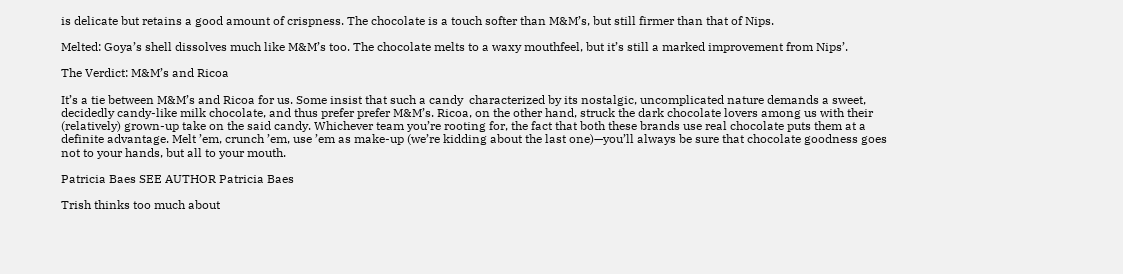is delicate but retains a good amount of crispness. The chocolate is a touch softer than M&M’s, but still firmer than that of Nips.

Melted: Goya’s shell dissolves much like M&M’s too. The chocolate melts to a waxy mouthfeel, but it’s still a marked improvement from Nips’.

The Verdict: M&M’s and Ricoa

It’s a tie between M&M’s and Ricoa for us. Some insist that such a candy  characterized by its nostalgic, uncomplicated nature demands a sweet, decidedly candy-like milk chocolate, and thus prefer prefer M&M’s. Ricoa, on the other hand, struck the dark chocolate lovers among us with their (relatively) grown-up take on the said candy. Whichever team you’re rooting for, the fact that both these brands use real chocolate puts them at a definite advantage. Melt ’em, crunch ’em, use ’em as make-up (we’re kidding about the last one)—you’ll always be sure that chocolate goodness goes not to your hands, but all to your mouth.

Patricia Baes SEE AUTHOR Patricia Baes

Trish thinks too much about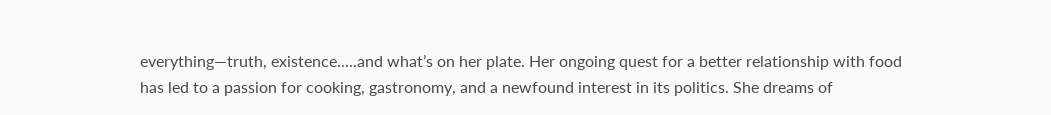everything—truth, existence.....and what’s on her plate. Her ongoing quest for a better relationship with food has led to a passion for cooking, gastronomy, and a newfound interest in its politics. She dreams of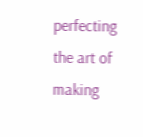perfecting the art of making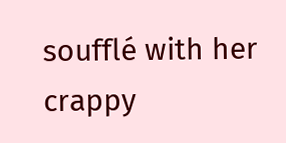soufflé with her crappy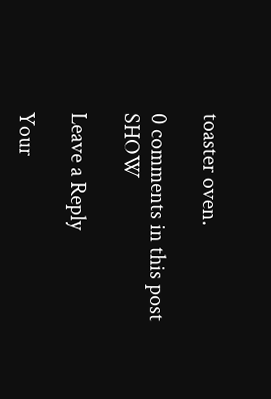toaster oven.

0 comments in this post SHOW

Leave a Reply

Your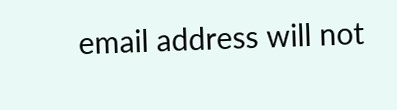email address will not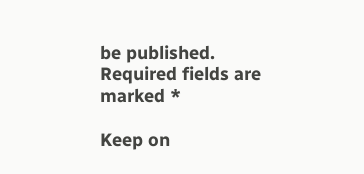be published. Required fields are marked *

Keep on